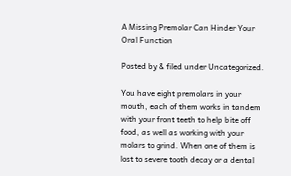A Missing Premolar Can Hinder Your Oral Function

Posted by & filed under Uncategorized.

You have eight premolars in your mouth, each of them works in tandem with your front teeth to help bite off food, as well as working with your molars to grind. When one of them is lost to severe tooth decay or a dental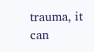trauma, it can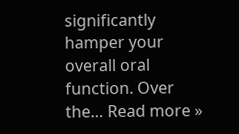significantly hamper your overall oral function. Over the… Read more »